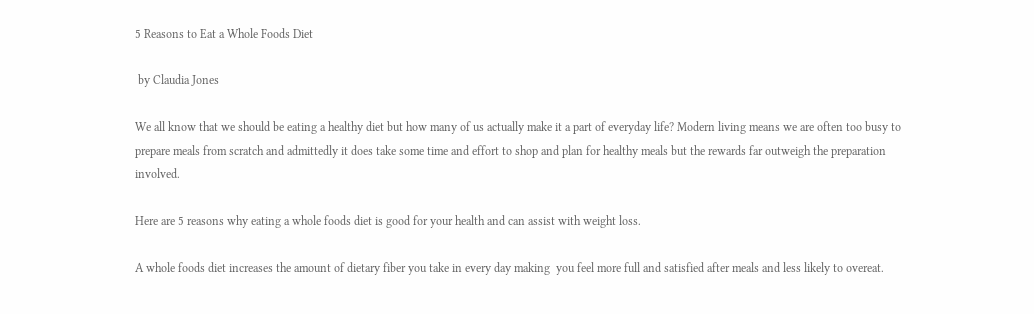5 Reasons to Eat a Whole Foods Diet

 by Claudia Jones

We all know that we should be eating a healthy diet but how many of us actually make it a part of everyday life? Modern living means we are often too busy to prepare meals from scratch and admittedly it does take some time and effort to shop and plan for healthy meals but the rewards far outweigh the preparation involved.

Here are 5 reasons why eating a whole foods diet is good for your health and can assist with weight loss.

A whole foods diet increases the amount of dietary fiber you take in every day making  you feel more full and satisfied after meals and less likely to overeat.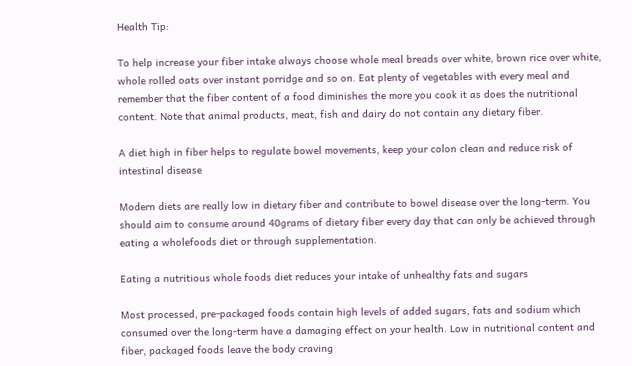Health Tip:

To help increase your fiber intake always choose whole meal breads over white, brown rice over white, whole rolled oats over instant porridge and so on. Eat plenty of vegetables with every meal and remember that the fiber content of a food diminishes the more you cook it as does the nutritional content. Note that animal products, meat, fish and dairy do not contain any dietary fiber.

A diet high in fiber helps to regulate bowel movements, keep your colon clean and reduce risk of intestinal disease

Modern diets are really low in dietary fiber and contribute to bowel disease over the long-term. You should aim to consume around 40grams of dietary fiber every day that can only be achieved through eating a wholefoods diet or through supplementation.

Eating a nutritious whole foods diet reduces your intake of unhealthy fats and sugars

Most processed, pre-packaged foods contain high levels of added sugars, fats and sodium which consumed over the long-term have a damaging effect on your health. Low in nutritional content and fiber, packaged foods leave the body craving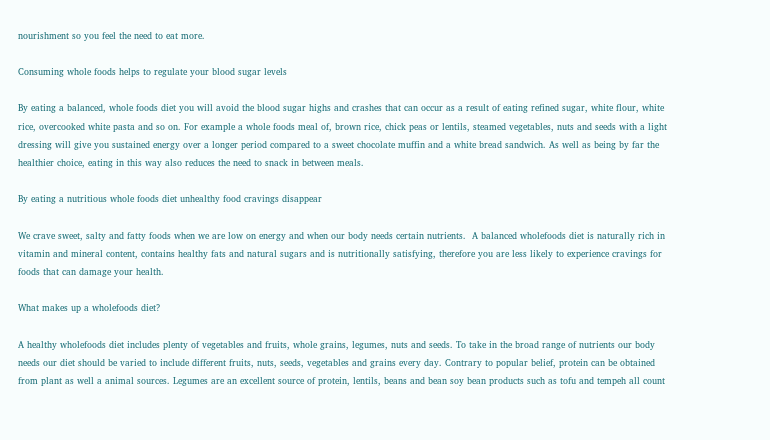nourishment so you feel the need to eat more.

Consuming whole foods helps to regulate your blood sugar levels

By eating a balanced, whole foods diet you will avoid the blood sugar highs and crashes that can occur as a result of eating refined sugar, white flour, white rice, overcooked white pasta and so on. For example a whole foods meal of, brown rice, chick peas or lentils, steamed vegetables, nuts and seeds with a light dressing will give you sustained energy over a longer period compared to a sweet chocolate muffin and a white bread sandwich. As well as being by far the healthier choice, eating in this way also reduces the need to snack in between meals.

By eating a nutritious whole foods diet unhealthy food cravings disappear

We crave sweet, salty and fatty foods when we are low on energy and when our body needs certain nutrients.  A balanced wholefoods diet is naturally rich in vitamin and mineral content, contains healthy fats and natural sugars and is nutritionally satisfying, therefore you are less likely to experience cravings for foods that can damage your health.

What makes up a wholefoods diet?

A healthy wholefoods diet includes plenty of vegetables and fruits, whole grains, legumes, nuts and seeds. To take in the broad range of nutrients our body needs our diet should be varied to include different fruits, nuts, seeds, vegetables and grains every day. Contrary to popular belief, protein can be obtained from plant as well a animal sources. Legumes are an excellent source of protein, lentils, beans and bean soy bean products such as tofu and tempeh all count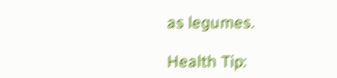as legumes.

Health Tip: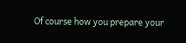Of course how you prepare your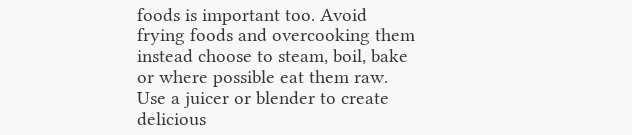foods is important too. Avoid frying foods and overcooking them instead choose to steam, boil, bake or where possible eat them raw. Use a juicer or blender to create delicious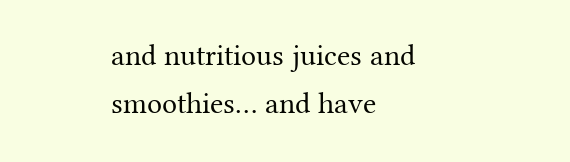and nutritious juices and smoothies… and have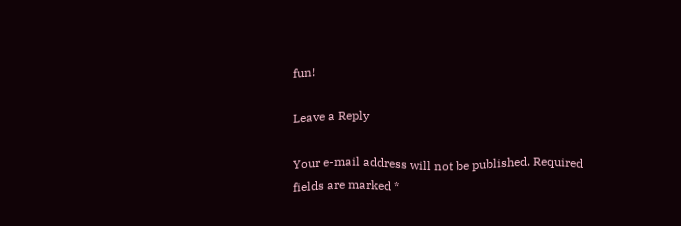fun!

Leave a Reply

Your e-mail address will not be published. Required fields are marked *